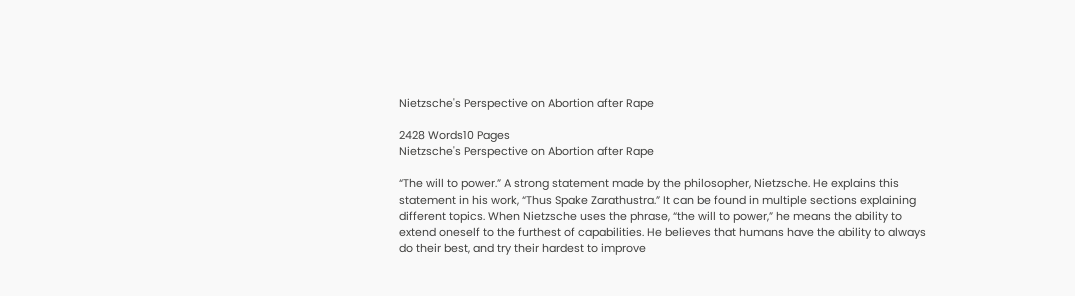Nietzsche's Perspective on Abortion after Rape

2428 Words10 Pages
Nietzsche's Perspective on Abortion after Rape

“The will to power.” A strong statement made by the philosopher, Nietzsche. He explains this statement in his work, “Thus Spake Zarathustra.” It can be found in multiple sections explaining different topics. When Nietzsche uses the phrase, “the will to power,” he means the ability to extend oneself to the furthest of capabilities. He believes that humans have the ability to always do their best, and try their hardest to improve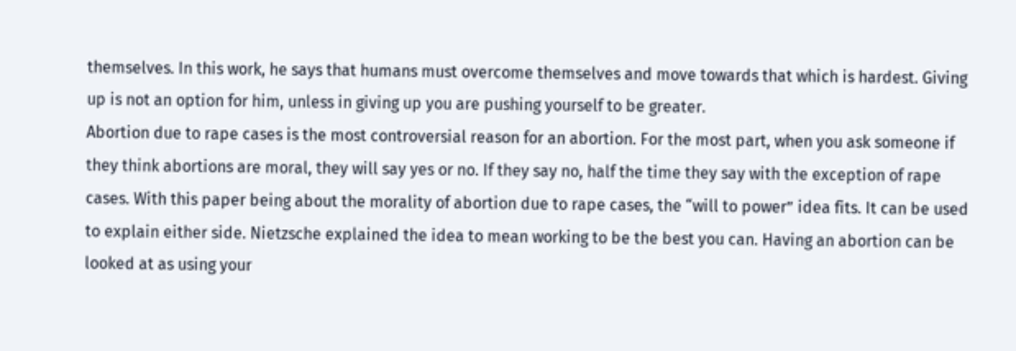themselves. In this work, he says that humans must overcome themselves and move towards that which is hardest. Giving up is not an option for him, unless in giving up you are pushing yourself to be greater.
Abortion due to rape cases is the most controversial reason for an abortion. For the most part, when you ask someone if they think abortions are moral, they will say yes or no. If they say no, half the time they say with the exception of rape cases. With this paper being about the morality of abortion due to rape cases, the “will to power” idea fits. It can be used to explain either side. Nietzsche explained the idea to mean working to be the best you can. Having an abortion can be looked at as using your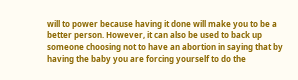will to power because having it done will make you to be a better person. However, it can also be used to back up someone choosing not to have an abortion in saying that by having the baby you are forcing yourself to do the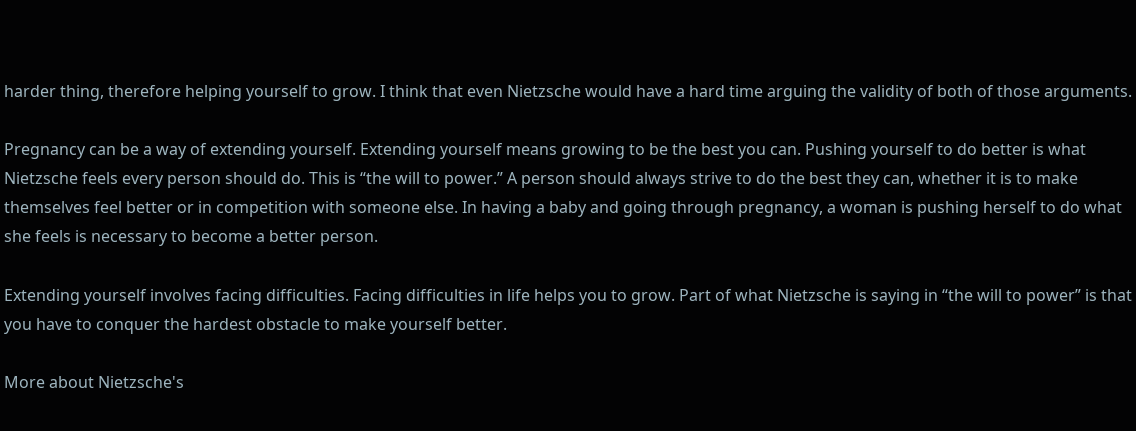harder thing, therefore helping yourself to grow. I think that even Nietzsche would have a hard time arguing the validity of both of those arguments.

Pregnancy can be a way of extending yourself. Extending yourself means growing to be the best you can. Pushing yourself to do better is what Nietzsche feels every person should do. This is “the will to power.” A person should always strive to do the best they can, whether it is to make themselves feel better or in competition with someone else. In having a baby and going through pregnancy, a woman is pushing herself to do what she feels is necessary to become a better person.

Extending yourself involves facing difficulties. Facing difficulties in life helps you to grow. Part of what Nietzsche is saying in “the will to power” is that you have to conquer the hardest obstacle to make yourself better.

More about Nietzsche's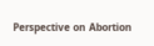Perspective on Abortion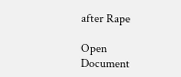after Rape

Open Document